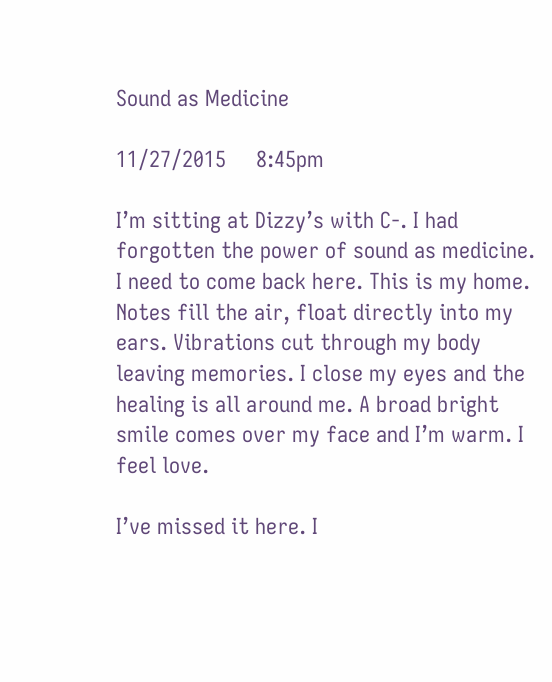Sound as Medicine

11/27/2015     8:45pm

I’m sitting at Dizzy’s with C-. I had forgotten the power of sound as medicine. I need to come back here. This is my home. Notes fill the air, float directly into my ears. Vibrations cut through my body leaving memories. I close my eyes and the healing is all around me. A broad bright smile comes over my face and I’m warm. I feel love.

I’ve missed it here. I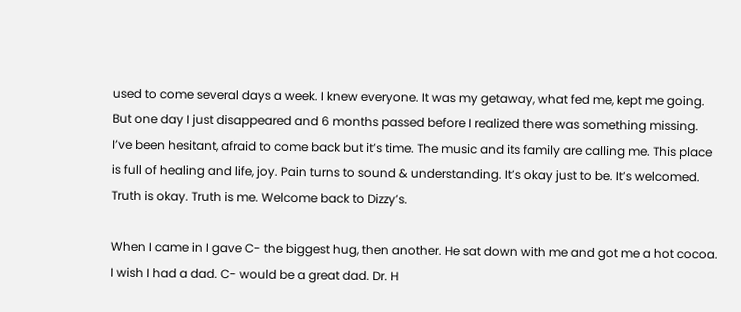used to come several days a week. I knew everyone. It was my getaway, what fed me, kept me going. But one day I just disappeared and 6 months passed before I realized there was something missing.  I’ve been hesitant, afraid to come back but it’s time. The music and its family are calling me. This place is full of healing and life, joy. Pain turns to sound & understanding. It’s okay just to be. It’s welcomed. Truth is okay. Truth is me. Welcome back to Dizzy’s.

When I came in I gave C- the biggest hug, then another. He sat down with me and got me a hot cocoa. I wish I had a dad. C- would be a great dad. Dr. H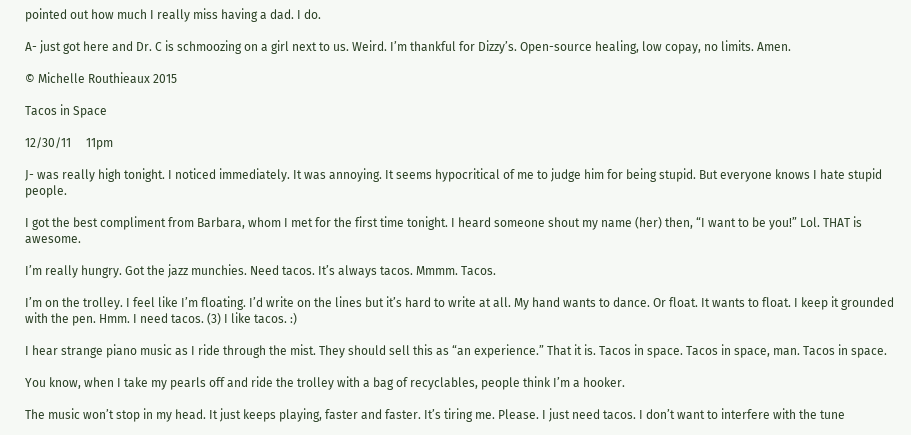pointed out how much I really miss having a dad. I do.

A- just got here and Dr. C is schmoozing on a girl next to us. Weird. I’m thankful for Dizzy’s. Open-source healing, low copay, no limits. Amen.

© Michelle Routhieaux 2015

Tacos in Space

12/30/11     11pm

J- was really high tonight. I noticed immediately. It was annoying. It seems hypocritical of me to judge him for being stupid. But everyone knows I hate stupid people.

I got the best compliment from Barbara, whom I met for the first time tonight. I heard someone shout my name (her) then, “I want to be you!” Lol. THAT is awesome.

I’m really hungry. Got the jazz munchies. Need tacos. It’s always tacos. Mmmm. Tacos.

I’m on the trolley. I feel like I’m floating. I’d write on the lines but it’s hard to write at all. My hand wants to dance. Or float. It wants to float. I keep it grounded with the pen. Hmm. I need tacos. (3) I like tacos. :)

I hear strange piano music as I ride through the mist. They should sell this as “an experience.” That it is. Tacos in space. Tacos in space, man. Tacos in space.

You know, when I take my pearls off and ride the trolley with a bag of recyclables, people think I’m a hooker.

The music won’t stop in my head. It just keeps playing, faster and faster. It’s tiring me. Please. I just need tacos. I don’t want to interfere with the tune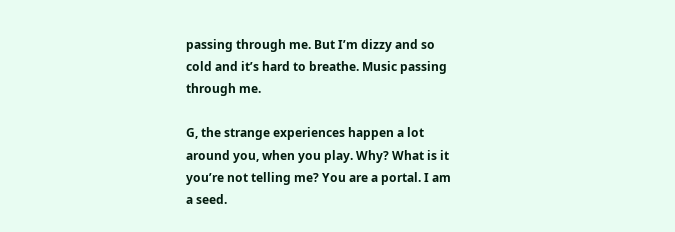passing through me. But I’m dizzy and so cold and it’s hard to breathe. Music passing through me.

G, the strange experiences happen a lot around you, when you play. Why? What is it you’re not telling me? You are a portal. I am a seed.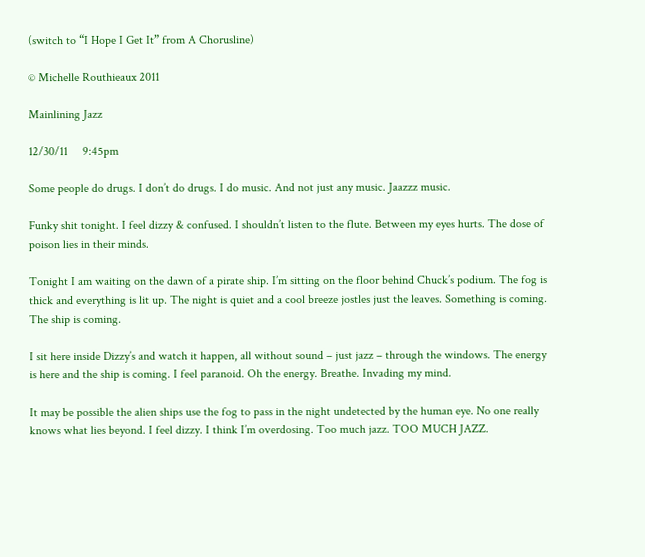(switch to “I Hope I Get It” from A Chorusline)

© Michelle Routhieaux 2011

Mainlining Jazz

12/30/11     9:45pm

Some people do drugs. I don’t do drugs. I do music. And not just any music. Jaazzz music.

Funky shit tonight. I feel dizzy & confused. I shouldn’t listen to the flute. Between my eyes hurts. The dose of poison lies in their minds.

Tonight I am waiting on the dawn of a pirate ship. I’m sitting on the floor behind Chuck’s podium. The fog is thick and everything is lit up. The night is quiet and a cool breeze jostles just the leaves. Something is coming. The ship is coming.

I sit here inside Dizzy’s and watch it happen, all without sound – just jazz – through the windows. The energy is here and the ship is coming. I feel paranoid. Oh the energy. Breathe. Invading my mind.

It may be possible the alien ships use the fog to pass in the night undetected by the human eye. No one really knows what lies beyond. I feel dizzy. I think I’m overdosing. Too much jazz. TOO MUCH JAZZ.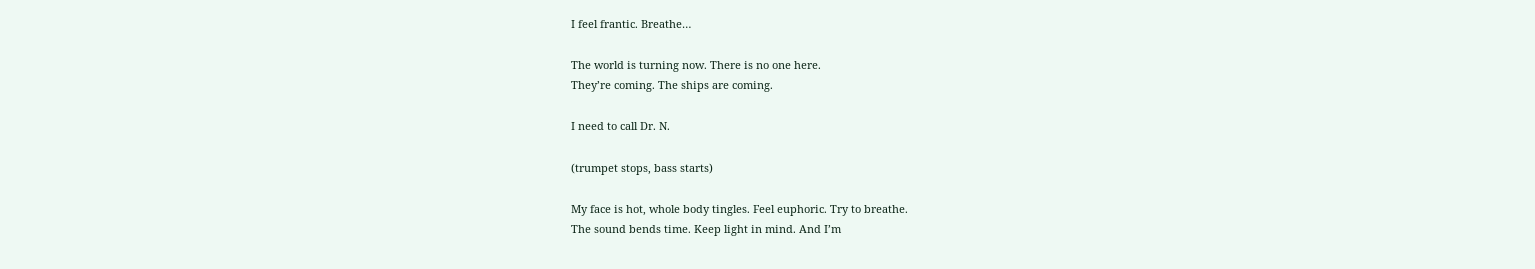I feel frantic. Breathe…

The world is turning now. There is no one here.
They’re coming. The ships are coming.

I need to call Dr. N.

(trumpet stops, bass starts)

My face is hot, whole body tingles. Feel euphoric. Try to breathe.
The sound bends time. Keep light in mind. And I’m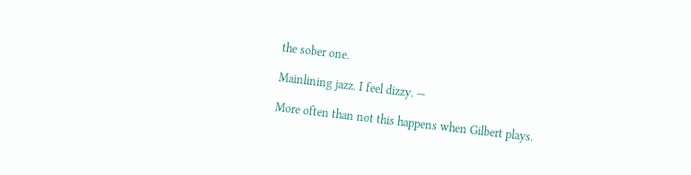the sober one.

Mainlining jazz. I feel dizzy. —

More often than not this happens when Gilbert plays.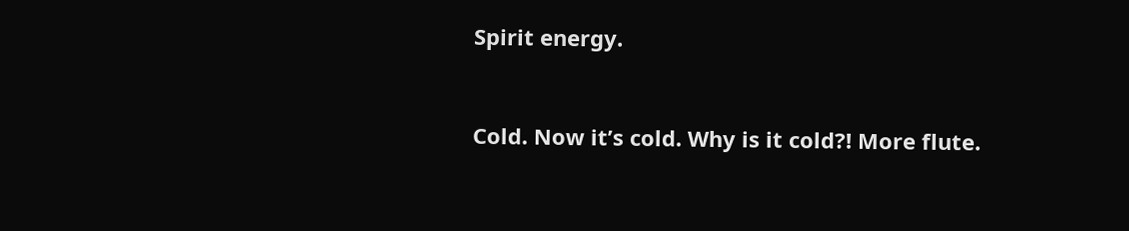Spirit energy.


Cold. Now it’s cold. Why is it cold?! More flute.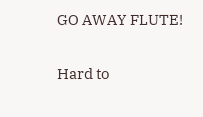GO AWAY FLUTE!

Hard to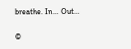breathe. In… Out…

©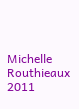Michelle Routhieaux 2011